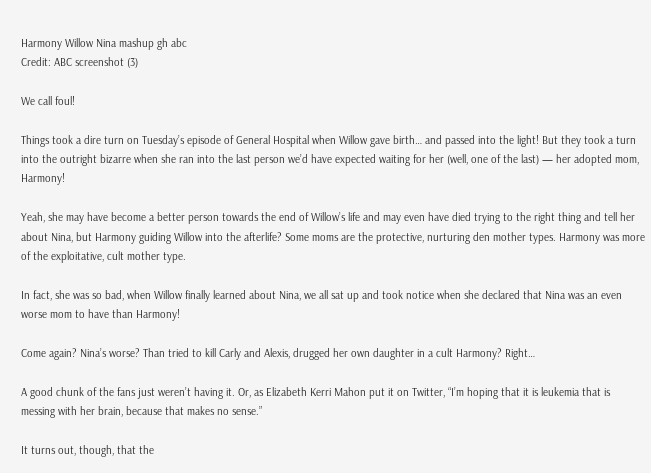Harmony Willow Nina mashup gh abc
Credit: ABC screenshot (3)

We call foul!

Things took a dire turn on Tuesday’s episode of General Hospital when Willow gave birth… and passed into the light! But they took a turn into the outright bizarre when she ran into the last person we’d have expected waiting for her (well, one of the last) — her adopted mom, Harmony!

Yeah, she may have become a better person towards the end of Willow’s life and may even have died trying to the right thing and tell her about Nina, but Harmony guiding Willow into the afterlife? Some moms are the protective, nurturing den mother types. Harmony was more of the exploitative, cult mother type.

In fact, she was so bad, when Willow finally learned about Nina, we all sat up and took notice when she declared that Nina was an even worse mom to have than Harmony!

Come again? Nina’s worse? Than tried to kill Carly and Alexis, drugged her own daughter in a cult Harmony? Right…

A good chunk of the fans just weren’t having it. Or, as Elizabeth Kerri Mahon put it on Twitter, “I’m hoping that it is leukemia that is messing with her brain, because that makes no sense.”

It turns out, though, that the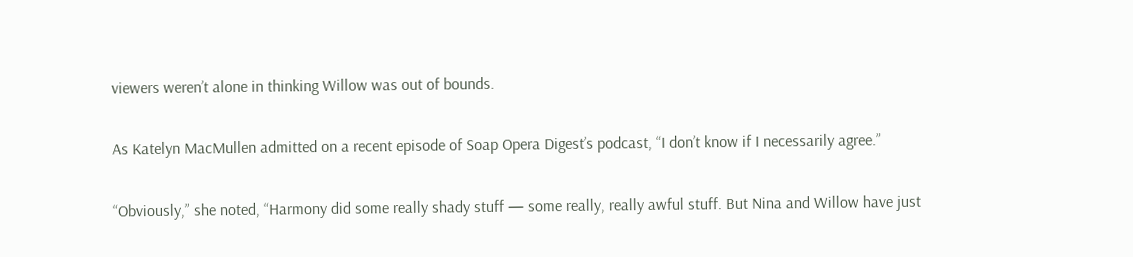viewers weren’t alone in thinking Willow was out of bounds.

As Katelyn MacMullen admitted on a recent episode of Soap Opera Digest’s podcast, “I don’t know if I necessarily agree.”

“Obviously,” she noted, “Harmony did some really shady stuff — some really, really awful stuff. But Nina and Willow have just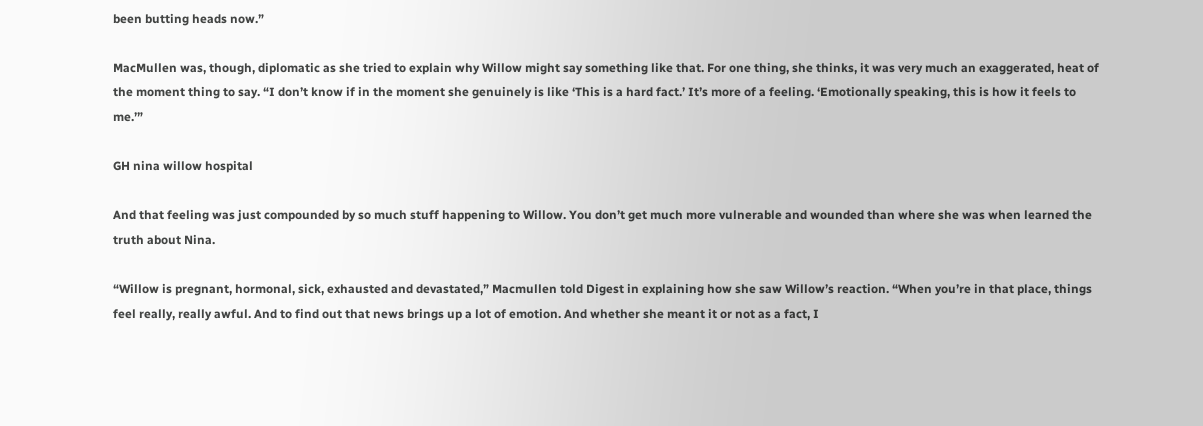been butting heads now.”

MacMullen was, though, diplomatic as she tried to explain why Willow might say something like that. For one thing, she thinks, it was very much an exaggerated, heat of the moment thing to say. “I don’t know if in the moment she genuinely is like ‘This is a hard fact.’ It’s more of a feeling. ‘Emotionally speaking, this is how it feels to me.’”

GH nina willow hospital

And that feeling was just compounded by so much stuff happening to Willow. You don’t get much more vulnerable and wounded than where she was when learned the truth about Nina.

“Willow is pregnant, hormonal, sick, exhausted and devastated,” Macmullen told Digest in explaining how she saw Willow’s reaction. “When you’re in that place, things feel really, really awful. And to find out that news brings up a lot of emotion. And whether she meant it or not as a fact, I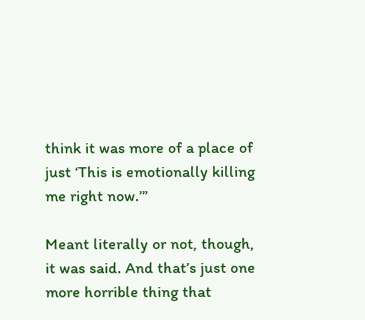think it was more of a place of just ‘This is emotionally killing me right now.’”

Meant literally or not, though, it was said. And that’s just one more horrible thing that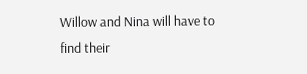Willow and Nina will have to find their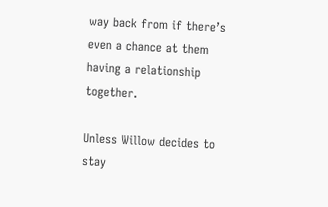way back from if there’s even a chance at them having a relationship together.

Unless Willow decides to stay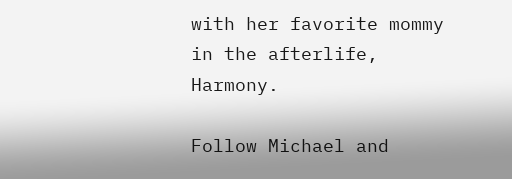with her favorite mommy in the afterlife, Harmony.

Follow Michael and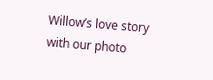Willow’s love story with our photo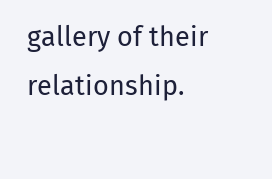gallery of their relationship.